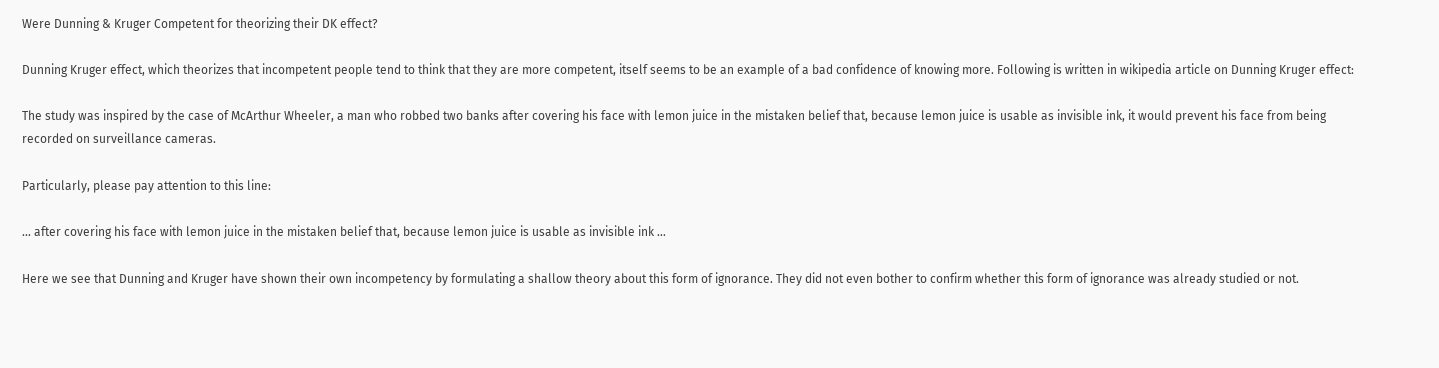Were Dunning & Kruger Competent for theorizing their DK effect?

Dunning Kruger effect, which theorizes that incompetent people tend to think that they are more competent, itself seems to be an example of a bad confidence of knowing more. Following is written in wikipedia article on Dunning Kruger effect:

The study was inspired by the case of McArthur Wheeler, a man who robbed two banks after covering his face with lemon juice in the mistaken belief that, because lemon juice is usable as invisible ink, it would prevent his face from being recorded on surveillance cameras.

Particularly, please pay attention to this line:

… after covering his face with lemon juice in the mistaken belief that, because lemon juice is usable as invisible ink …

Here we see that Dunning and Kruger have shown their own incompetency by formulating a shallow theory about this form of ignorance. They did not even bother to confirm whether this form of ignorance was already studied or not.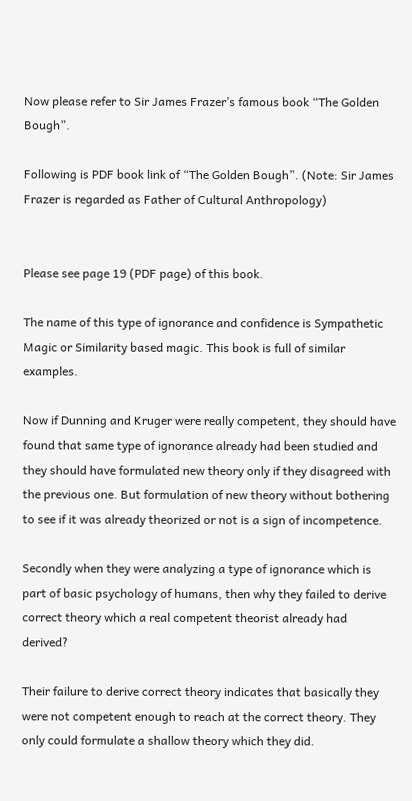Now please refer to Sir James Frazer’s famous book “The Golden Bough”.

Following is PDF book link of “The Golden Bough”. (Note: Sir James Frazer is regarded as Father of Cultural Anthropology)


Please see page 19 (PDF page) of this book.

The name of this type of ignorance and confidence is Sympathetic Magic or Similarity based magic. This book is full of similar examples.

Now if Dunning and Kruger were really competent, they should have found that same type of ignorance already had been studied and they should have formulated new theory only if they disagreed with the previous one. But formulation of new theory without bothering to see if it was already theorized or not is a sign of incompetence.

Secondly when they were analyzing a type of ignorance which is part of basic psychology of humans, then why they failed to derive correct theory which a real competent theorist already had derived?

Their failure to derive correct theory indicates that basically they were not competent enough to reach at the correct theory. They only could formulate a shallow theory which they did.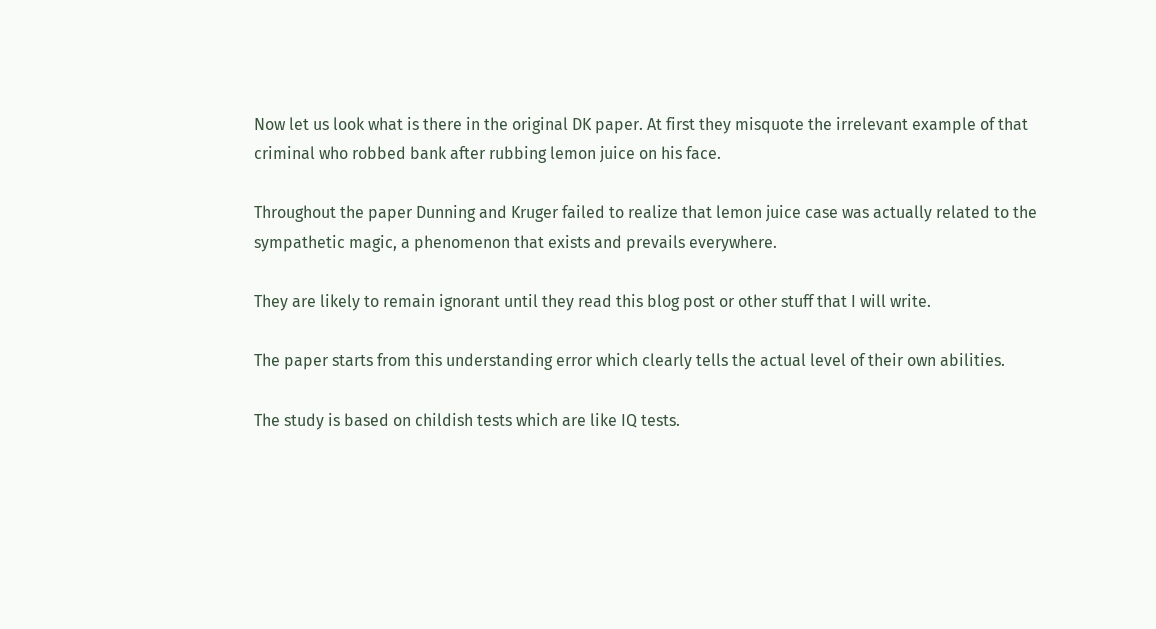Now let us look what is there in the original DK paper. At first they misquote the irrelevant example of that criminal who robbed bank after rubbing lemon juice on his face.

Throughout the paper Dunning and Kruger failed to realize that lemon juice case was actually related to the sympathetic magic, a phenomenon that exists and prevails everywhere.

They are likely to remain ignorant until they read this blog post or other stuff that I will write.

The paper starts from this understanding error which clearly tells the actual level of their own abilities.

The study is based on childish tests which are like IQ tests.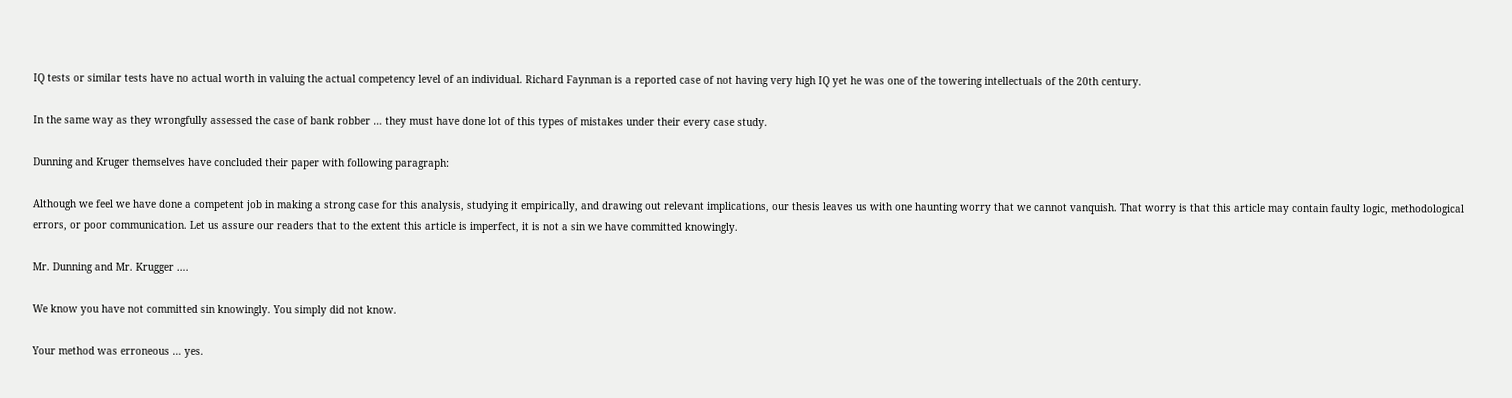IQ tests or similar tests have no actual worth in valuing the actual competency level of an individual. Richard Faynman is a reported case of not having very high IQ yet he was one of the towering intellectuals of the 20th century.

In the same way as they wrongfully assessed the case of bank robber … they must have done lot of this types of mistakes under their every case study.

Dunning and Kruger themselves have concluded their paper with following paragraph:

Although we feel we have done a competent job in making a strong case for this analysis, studying it empirically, and drawing out relevant implications, our thesis leaves us with one haunting worry that we cannot vanquish. That worry is that this article may contain faulty logic, methodological errors, or poor communication. Let us assure our readers that to the extent this article is imperfect, it is not a sin we have committed knowingly.

Mr. Dunning and Mr. Krugger ….

We know you have not committed sin knowingly. You simply did not know.

Your method was erroneous … yes.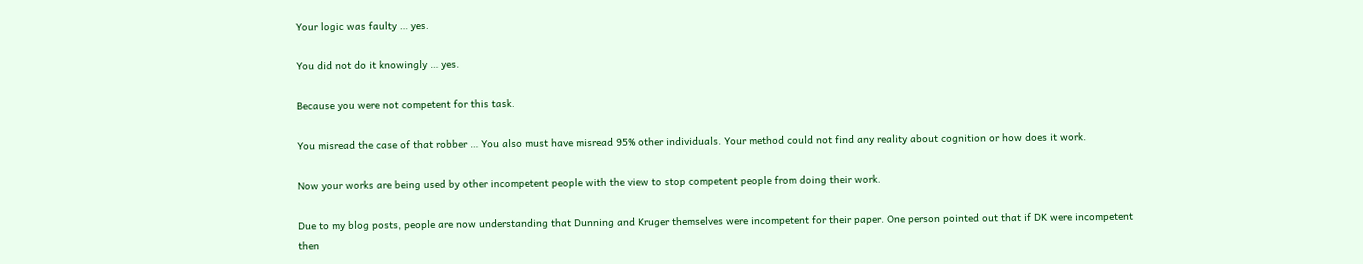Your logic was faulty … yes.

You did not do it knowingly … yes.

Because you were not competent for this task.

You misread the case of that robber … You also must have misread 95% other individuals. Your method could not find any reality about cognition or how does it work.

Now your works are being used by other incompetent people with the view to stop competent people from doing their work.

Due to my blog posts, people are now understanding that Dunning and Kruger themselves were incompetent for their paper. One person pointed out that if DK were incompetent then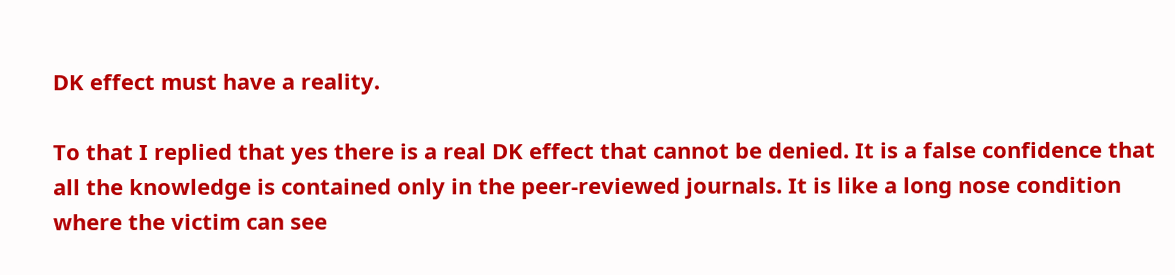DK effect must have a reality.

To that I replied that yes there is a real DK effect that cannot be denied. It is a false confidence that all the knowledge is contained only in the peer-reviewed journals. It is like a long nose condition where the victim can see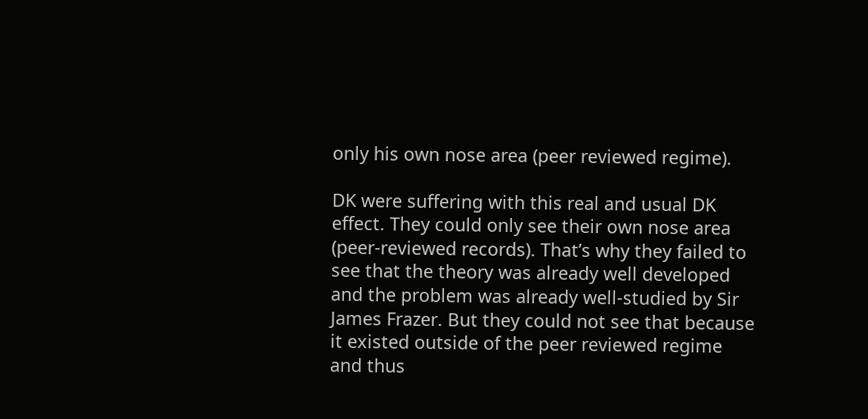only his own nose area (peer reviewed regime).

DK were suffering with this real and usual DK effect. They could only see their own nose area (peer-reviewed records). That’s why they failed to see that the theory was already well developed and the problem was already well-studied by Sir James Frazer. But they could not see that because it existed outside of the peer reviewed regime and thus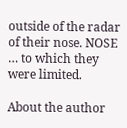outside of the radar of their nose. NOSE … to which they were limited.

About the author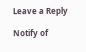Leave a Reply

Notify of